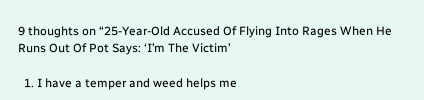9 thoughts on “25-Year-Old Accused Of Flying Into Rages When He Runs Out Of Pot Says: ‘I’m The Victim’

  1. I have a temper and weed helps me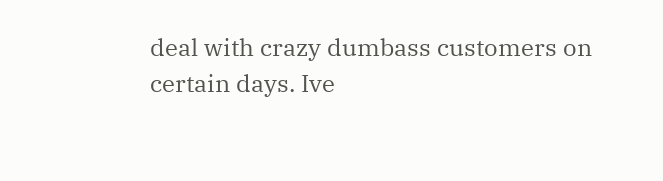deal with crazy dumbass customers on certain days. Ive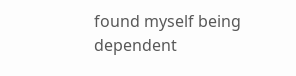found myself being dependent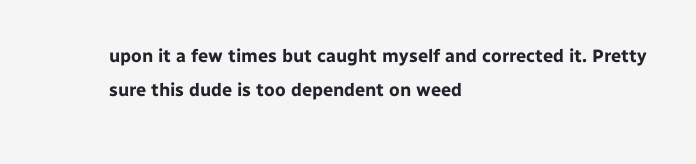upon it a few times but caught myself and corrected it. Pretty sure this dude is too dependent on weed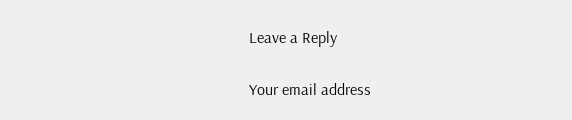Leave a Reply

Your email address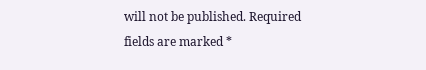will not be published. Required fields are marked *